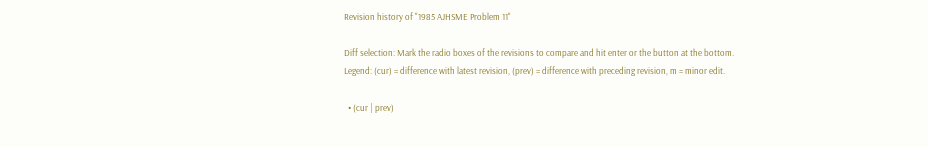Revision history of "1985 AJHSME Problem 11"

Diff selection: Mark the radio boxes of the revisions to compare and hit enter or the button at the bottom.
Legend: (cur) = difference with latest revision, (prev) = difference with preceding revision, m = minor edit.

  • (cur | prev)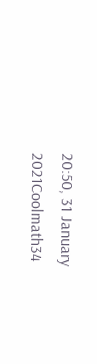20:50, 31 January 2021Coolmath34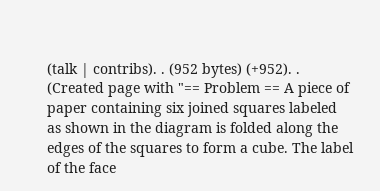(talk | contribs). . (952 bytes) (+952). . (Created page with "== Problem == A piece of paper containing six joined squares labeled as shown in the diagram is folded along the edges of the squares to form a cube. The label of the face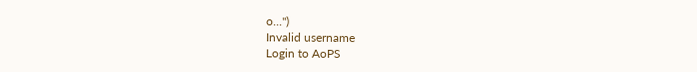o...")
Invalid username
Login to AoPS